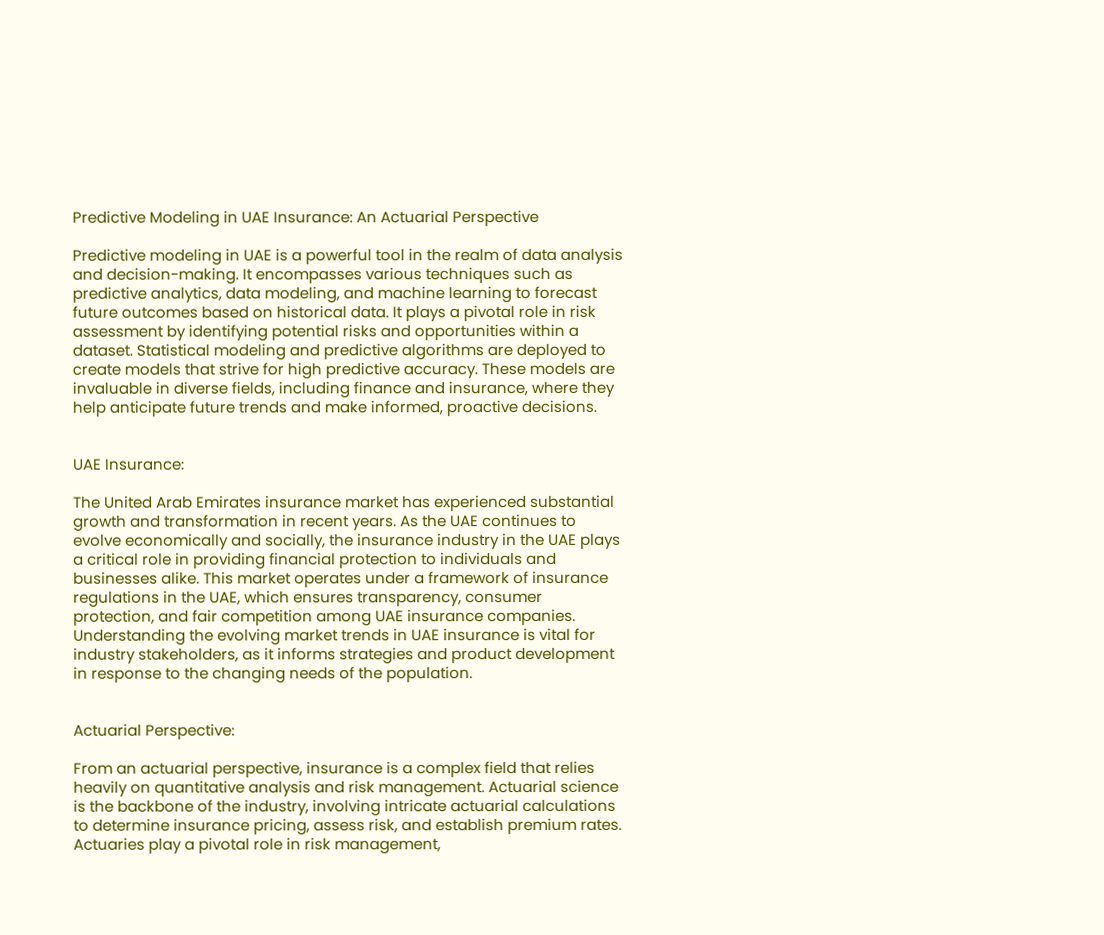Predictive Modeling in UAE Insurance: An Actuarial Perspective

Predictive modeling in UAE is a powerful tool in the realm of data analysis and decision-making. It encompasses various techniques such as predictive analytics, data modeling, and machine learning to forecast future outcomes based on historical data. It plays a pivotal role in risk assessment by identifying potential risks and opportunities within a dataset. Statistical modeling and predictive algorithms are deployed to create models that strive for high predictive accuracy. These models are invaluable in diverse fields, including finance and insurance, where they help anticipate future trends and make informed, proactive decisions.


UAE Insurance:

The United Arab Emirates insurance market has experienced substantial growth and transformation in recent years. As the UAE continues to evolve economically and socially, the insurance industry in the UAE plays a critical role in providing financial protection to individuals and businesses alike. This market operates under a framework of insurance regulations in the UAE, which ensures transparency, consumer protection, and fair competition among UAE insurance companies. Understanding the evolving market trends in UAE insurance is vital for industry stakeholders, as it informs strategies and product development in response to the changing needs of the population.


Actuarial Perspective:

From an actuarial perspective, insurance is a complex field that relies heavily on quantitative analysis and risk management. Actuarial science is the backbone of the industry, involving intricate actuarial calculations to determine insurance pricing, assess risk, and establish premium rates. Actuaries play a pivotal role in risk management,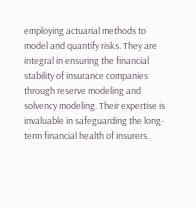employing actuarial methods to model and quantify risks. They are integral in ensuring the financial stability of insurance companies through reserve modeling and solvency modeling. Their expertise is invaluable in safeguarding the long-term financial health of insurers.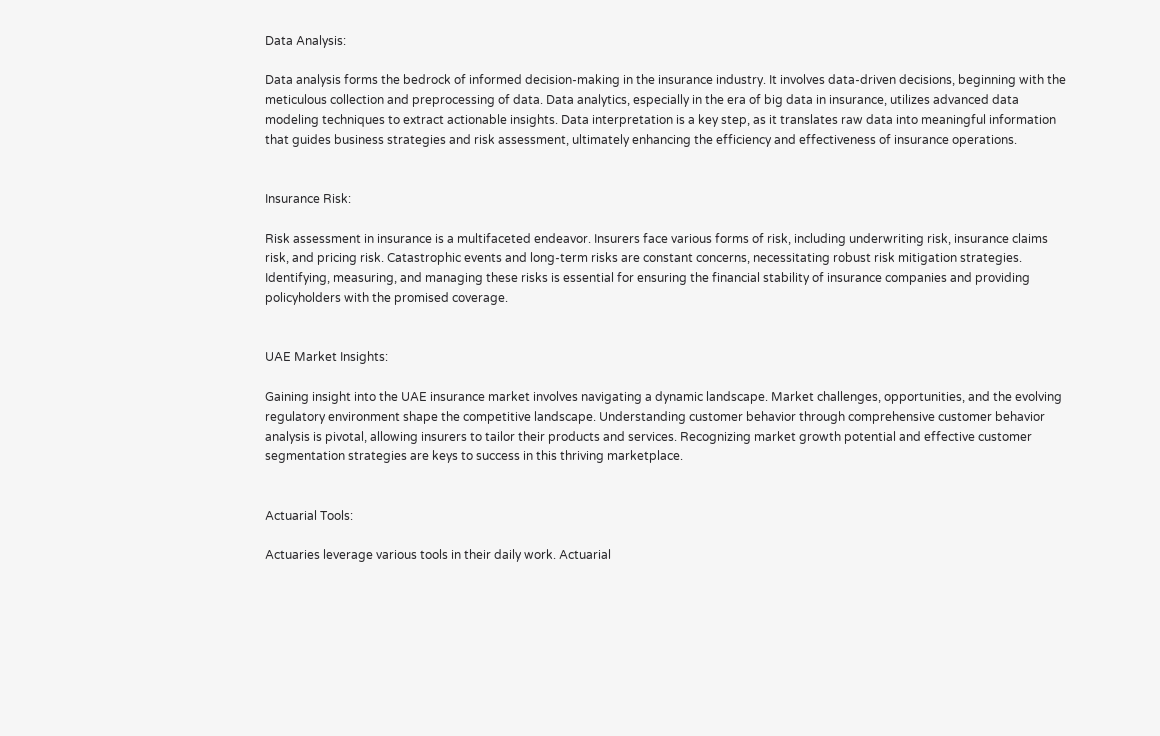Data Analysis:

Data analysis forms the bedrock of informed decision-making in the insurance industry. It involves data-driven decisions, beginning with the meticulous collection and preprocessing of data. Data analytics, especially in the era of big data in insurance, utilizes advanced data modeling techniques to extract actionable insights. Data interpretation is a key step, as it translates raw data into meaningful information that guides business strategies and risk assessment, ultimately enhancing the efficiency and effectiveness of insurance operations.


Insurance Risk:

Risk assessment in insurance is a multifaceted endeavor. Insurers face various forms of risk, including underwriting risk, insurance claims risk, and pricing risk. Catastrophic events and long-term risks are constant concerns, necessitating robust risk mitigation strategies. Identifying, measuring, and managing these risks is essential for ensuring the financial stability of insurance companies and providing policyholders with the promised coverage.


UAE Market Insights:

Gaining insight into the UAE insurance market involves navigating a dynamic landscape. Market challenges, opportunities, and the evolving regulatory environment shape the competitive landscape. Understanding customer behavior through comprehensive customer behavior analysis is pivotal, allowing insurers to tailor their products and services. Recognizing market growth potential and effective customer segmentation strategies are keys to success in this thriving marketplace.


Actuarial Tools:

Actuaries leverage various tools in their daily work. Actuarial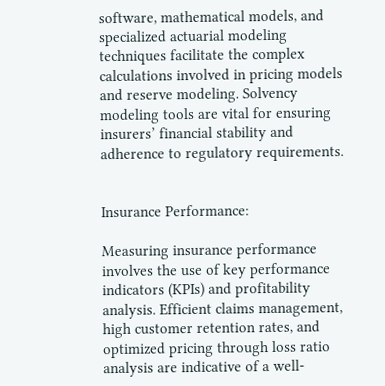software, mathematical models, and specialized actuarial modeling techniques facilitate the complex calculations involved in pricing models and reserve modeling. Solvency modeling tools are vital for ensuring insurers’ financial stability and adherence to regulatory requirements.


Insurance Performance:

Measuring insurance performance involves the use of key performance indicators (KPIs) and profitability analysis. Efficient claims management, high customer retention rates, and optimized pricing through loss ratio analysis are indicative of a well-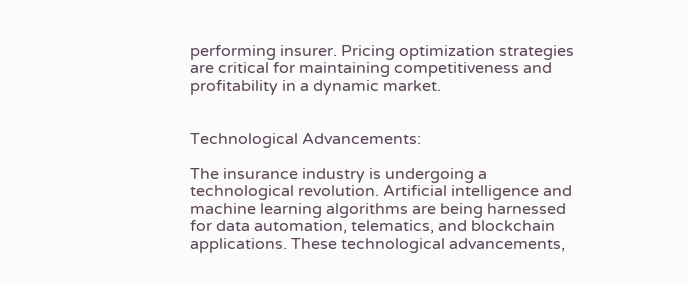performing insurer. Pricing optimization strategies are critical for maintaining competitiveness and profitability in a dynamic market.


Technological Advancements:

The insurance industry is undergoing a technological revolution. Artificial intelligence and machine learning algorithms are being harnessed for data automation, telematics, and blockchain applications. These technological advancements,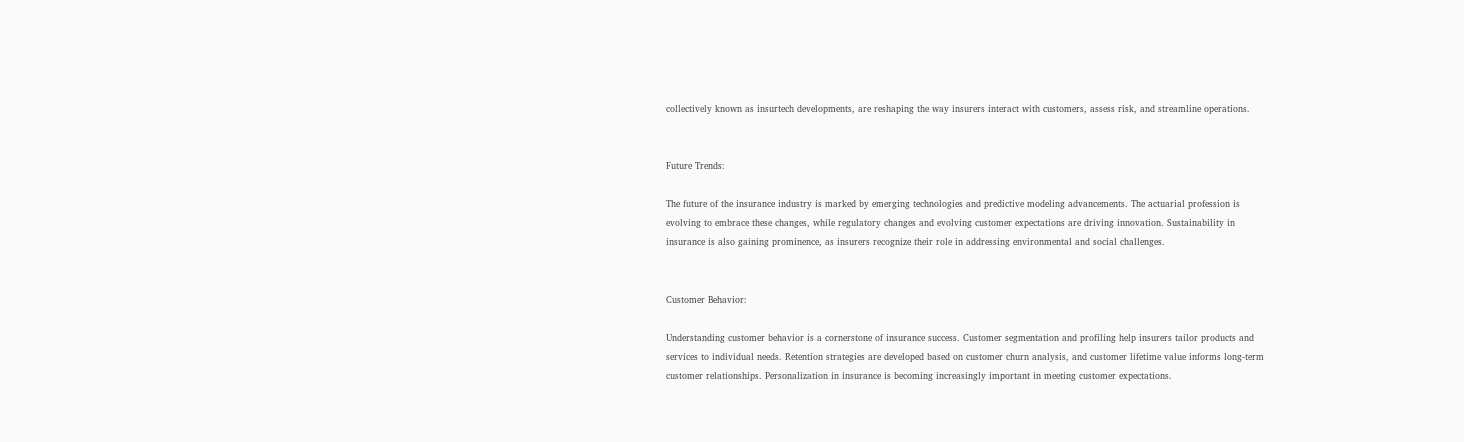collectively known as insurtech developments, are reshaping the way insurers interact with customers, assess risk, and streamline operations.


Future Trends:

The future of the insurance industry is marked by emerging technologies and predictive modeling advancements. The actuarial profession is evolving to embrace these changes, while regulatory changes and evolving customer expectations are driving innovation. Sustainability in insurance is also gaining prominence, as insurers recognize their role in addressing environmental and social challenges.


Customer Behavior:

Understanding customer behavior is a cornerstone of insurance success. Customer segmentation and profiling help insurers tailor products and services to individual needs. Retention strategies are developed based on customer churn analysis, and customer lifetime value informs long-term customer relationships. Personalization in insurance is becoming increasingly important in meeting customer expectations.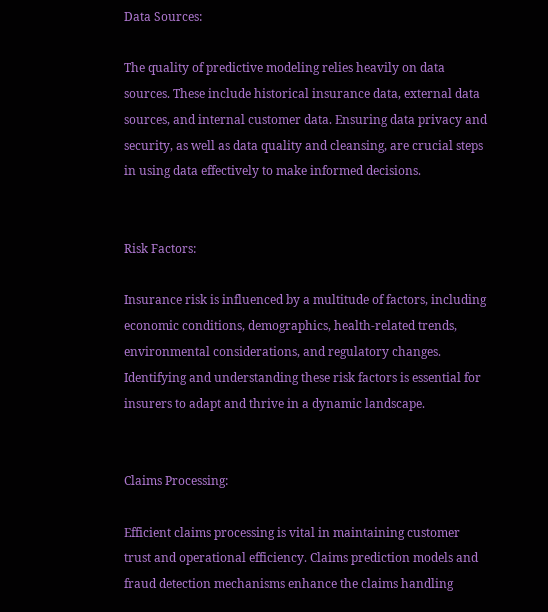Data Sources:

The quality of predictive modeling relies heavily on data sources. These include historical insurance data, external data sources, and internal customer data. Ensuring data privacy and security, as well as data quality and cleansing, are crucial steps in using data effectively to make informed decisions.


Risk Factors:

Insurance risk is influenced by a multitude of factors, including economic conditions, demographics, health-related trends, environmental considerations, and regulatory changes. Identifying and understanding these risk factors is essential for insurers to adapt and thrive in a dynamic landscape.


Claims Processing:

Efficient claims processing is vital in maintaining customer trust and operational efficiency. Claims prediction models and fraud detection mechanisms enhance the claims handling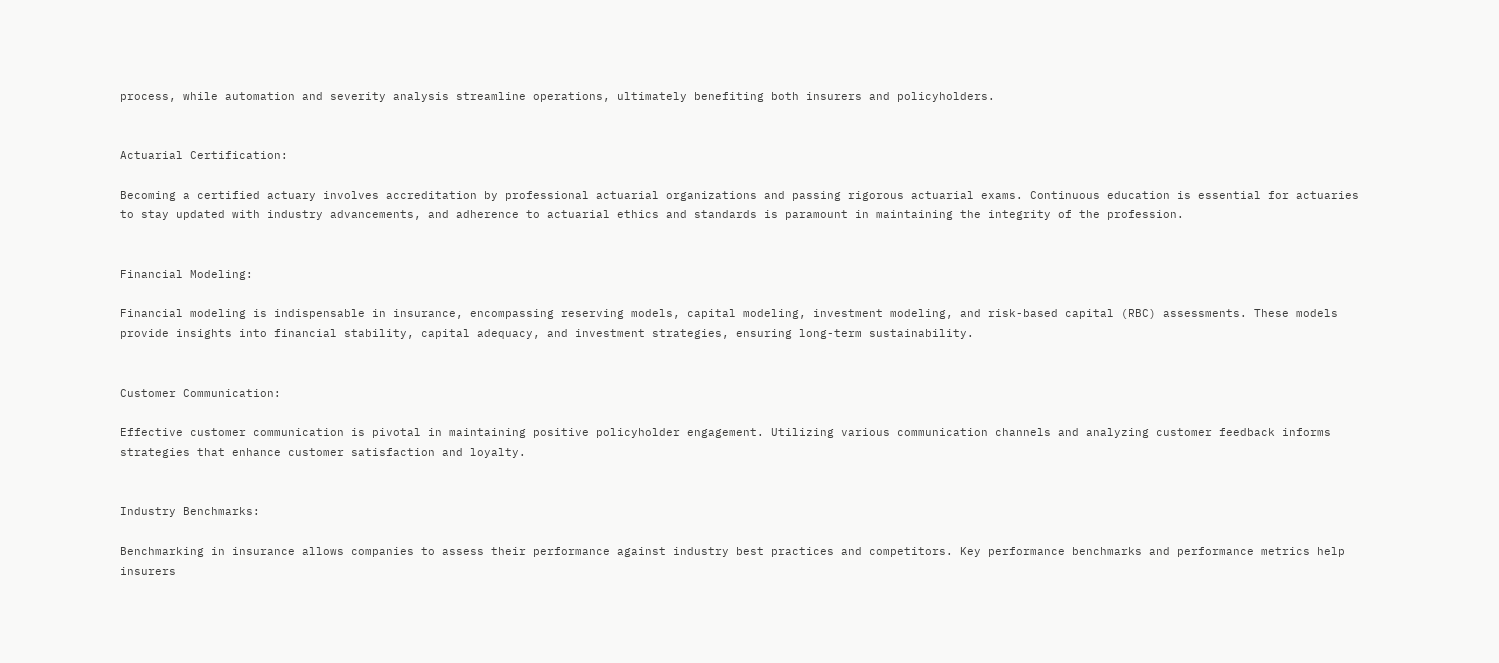process, while automation and severity analysis streamline operations, ultimately benefiting both insurers and policyholders.


Actuarial Certification:

Becoming a certified actuary involves accreditation by professional actuarial organizations and passing rigorous actuarial exams. Continuous education is essential for actuaries to stay updated with industry advancements, and adherence to actuarial ethics and standards is paramount in maintaining the integrity of the profession.


Financial Modeling:

Financial modeling is indispensable in insurance, encompassing reserving models, capital modeling, investment modeling, and risk-based capital (RBC) assessments. These models provide insights into financial stability, capital adequacy, and investment strategies, ensuring long-term sustainability.


Customer Communication:

Effective customer communication is pivotal in maintaining positive policyholder engagement. Utilizing various communication channels and analyzing customer feedback informs strategies that enhance customer satisfaction and loyalty.


Industry Benchmarks:

Benchmarking in insurance allows companies to assess their performance against industry best practices and competitors. Key performance benchmarks and performance metrics help insurers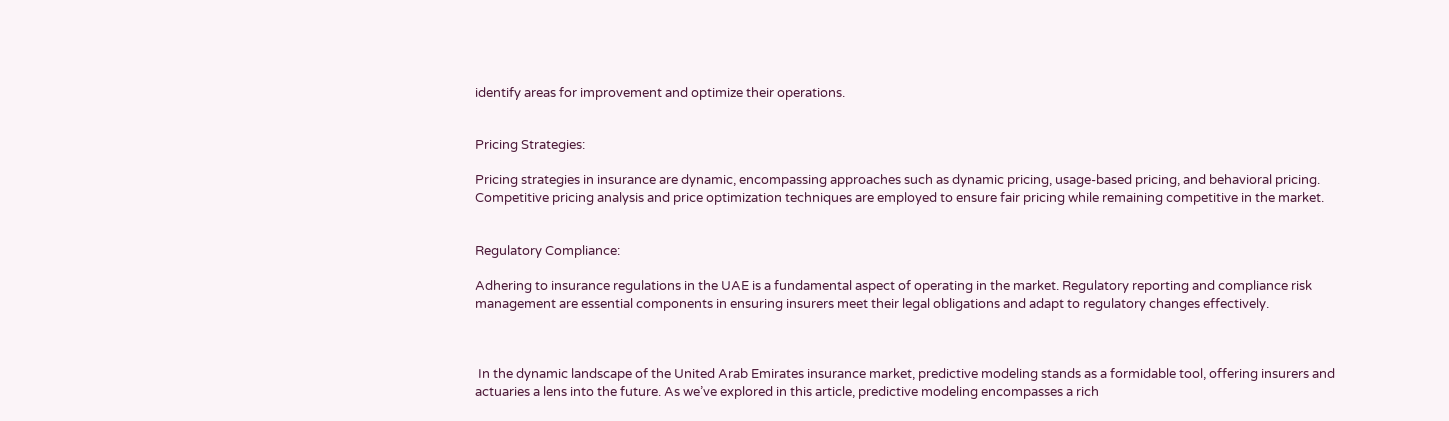identify areas for improvement and optimize their operations.


Pricing Strategies:

Pricing strategies in insurance are dynamic, encompassing approaches such as dynamic pricing, usage-based pricing, and behavioral pricing. Competitive pricing analysis and price optimization techniques are employed to ensure fair pricing while remaining competitive in the market.


Regulatory Compliance:

Adhering to insurance regulations in the UAE is a fundamental aspect of operating in the market. Regulatory reporting and compliance risk management are essential components in ensuring insurers meet their legal obligations and adapt to regulatory changes effectively.



 In the dynamic landscape of the United Arab Emirates insurance market, predictive modeling stands as a formidable tool, offering insurers and actuaries a lens into the future. As we’ve explored in this article, predictive modeling encompasses a rich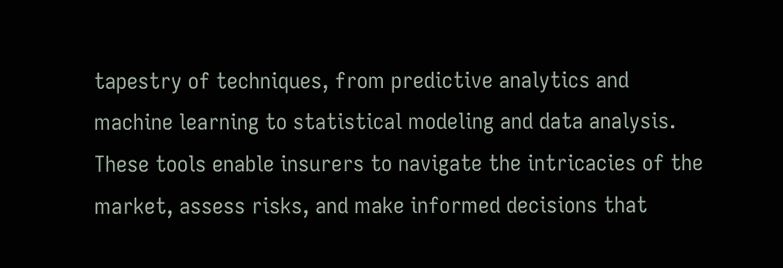tapestry of techniques, from predictive analytics and machine learning to statistical modeling and data analysis. These tools enable insurers to navigate the intricacies of the market, assess risks, and make informed decisions that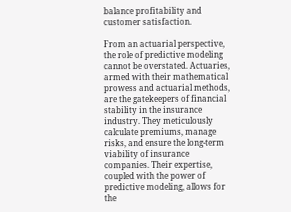balance profitability and customer satisfaction.

From an actuarial perspective, the role of predictive modeling cannot be overstated. Actuaries, armed with their mathematical prowess and actuarial methods, are the gatekeepers of financial stability in the insurance industry. They meticulously calculate premiums, manage risks, and ensure the long-term viability of insurance companies. Their expertise, coupled with the power of predictive modeling, allows for the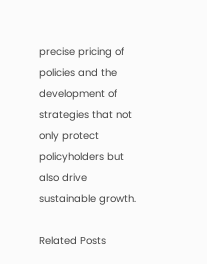precise pricing of policies and the development of strategies that not only protect policyholders but also drive sustainable growth.

Related Posts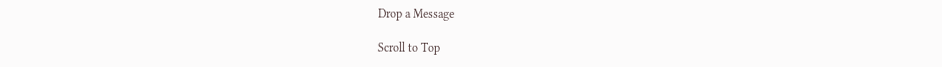Drop a Message

Scroll to Top